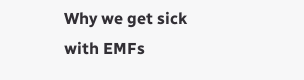Why we get sick with EMFs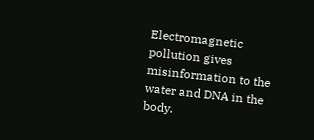Electromagnetic pollution gives misinformation to the water and DNA in the body.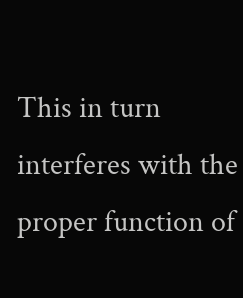This in turn interferes with the proper function of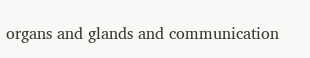organs and glands and communication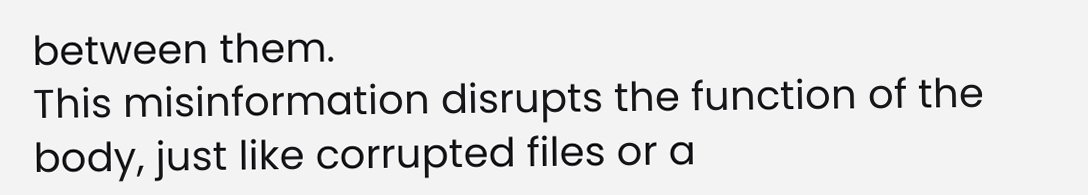between them.
This misinformation disrupts the function of the body, just like corrupted files or a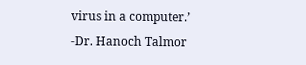virus in a computer.’
-Dr. Hanoch Talmor